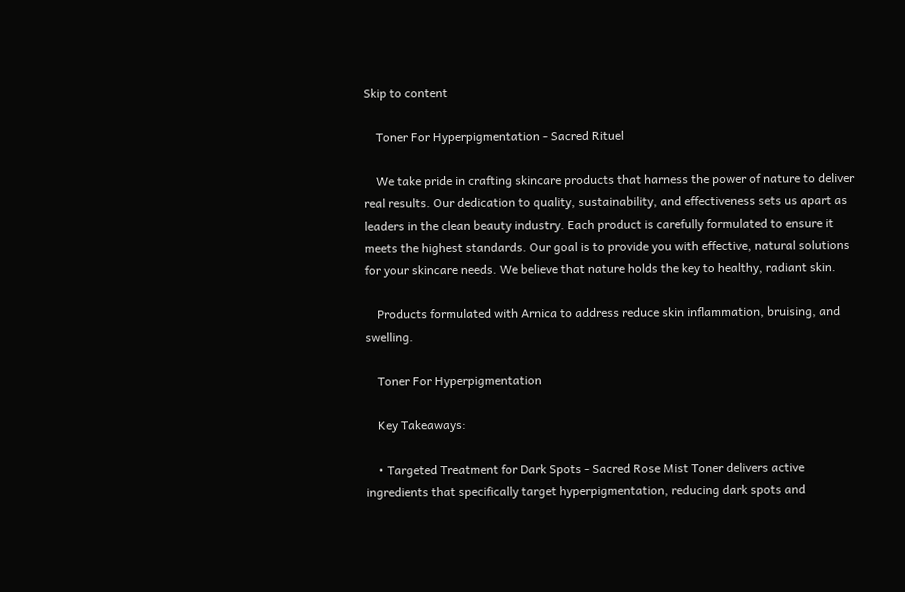Skip to content

    Toner For Hyperpigmentation - Sacred Rituel

    We take pride in crafting skincare products that harness the power of nature to deliver real results. Our dedication to quality, sustainability, and effectiveness sets us apart as leaders in the clean beauty industry. Each product is carefully formulated to ensure it meets the highest standards. Our goal is to provide you with effective, natural solutions for your skincare needs. We believe that nature holds the key to healthy, radiant skin.

    Products formulated with Arnica to address reduce skin inflammation, bruising, and swelling.

    Toner For Hyperpigmentation

    Key Takeaways:

    • Targeted Treatment for Dark Spots - Sacred Rose Mist Toner delivers active ingredients that specifically target hyperpigmentation, reducing dark spots and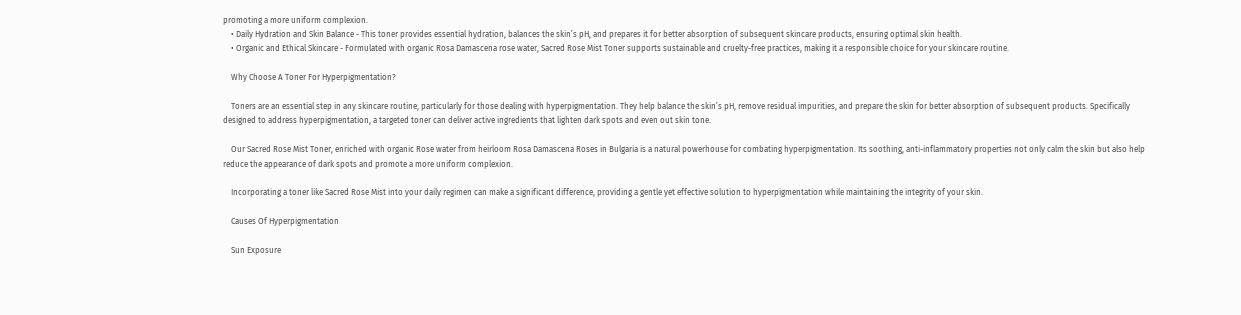promoting a more uniform complexion.
    • Daily Hydration and Skin Balance - This toner provides essential hydration, balances the skin’s pH, and prepares it for better absorption of subsequent skincare products, ensuring optimal skin health.
    • Organic and Ethical Skincare - Formulated with organic Rosa Damascena rose water, Sacred Rose Mist Toner supports sustainable and cruelty-free practices, making it a responsible choice for your skincare routine.

    Why Choose A Toner For Hyperpigmentation?

    Toners are an essential step in any skincare routine, particularly for those dealing with hyperpigmentation. They help balance the skin’s pH, remove residual impurities, and prepare the skin for better absorption of subsequent products. Specifically designed to address hyperpigmentation, a targeted toner can deliver active ingredients that lighten dark spots and even out skin tone.

    Our Sacred Rose Mist Toner, enriched with organic Rose water from heirloom Rosa Damascena Roses in Bulgaria is a natural powerhouse for combating hyperpigmentation. Its soothing, anti-inflammatory properties not only calm the skin but also help reduce the appearance of dark spots and promote a more uniform complexion.

    Incorporating a toner like Sacred Rose Mist into your daily regimen can make a significant difference, providing a gentle yet effective solution to hyperpigmentation while maintaining the integrity of your skin.

    Causes Of Hyperpigmentation

    Sun Exposure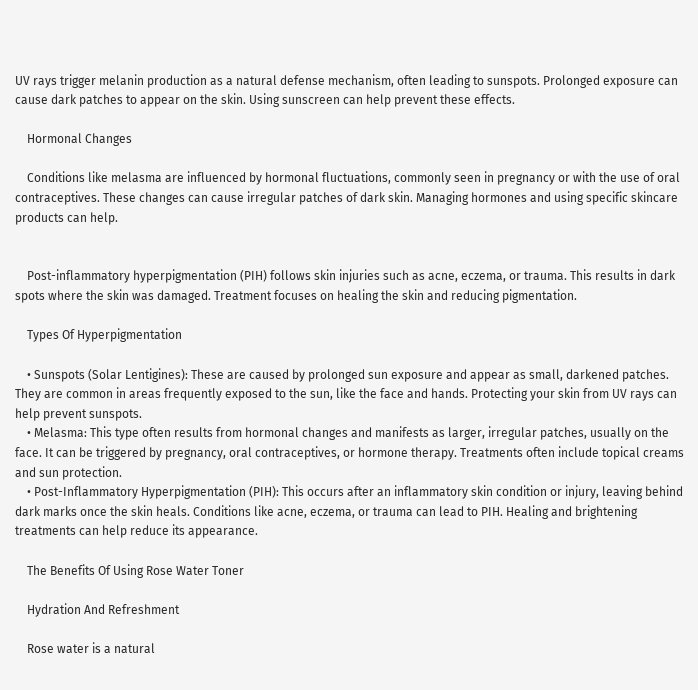UV rays trigger melanin production as a natural defense mechanism, often leading to sunspots. Prolonged exposure can cause dark patches to appear on the skin. Using sunscreen can help prevent these effects.

    Hormonal Changes

    Conditions like melasma are influenced by hormonal fluctuations, commonly seen in pregnancy or with the use of oral contraceptives. These changes can cause irregular patches of dark skin. Managing hormones and using specific skincare products can help.


    Post-inflammatory hyperpigmentation (PIH) follows skin injuries such as acne, eczema, or trauma. This results in dark spots where the skin was damaged. Treatment focuses on healing the skin and reducing pigmentation.

    Types Of Hyperpigmentation

    • Sunspots (Solar Lentigines): These are caused by prolonged sun exposure and appear as small, darkened patches. They are common in areas frequently exposed to the sun, like the face and hands. Protecting your skin from UV rays can help prevent sunspots.
    • Melasma: This type often results from hormonal changes and manifests as larger, irregular patches, usually on the face. It can be triggered by pregnancy, oral contraceptives, or hormone therapy. Treatments often include topical creams and sun protection.
    • Post-Inflammatory Hyperpigmentation (PIH): This occurs after an inflammatory skin condition or injury, leaving behind dark marks once the skin heals. Conditions like acne, eczema, or trauma can lead to PIH. Healing and brightening treatments can help reduce its appearance.

    The Benefits Of Using Rose Water Toner

    Hydration And Refreshment

    Rose water is a natural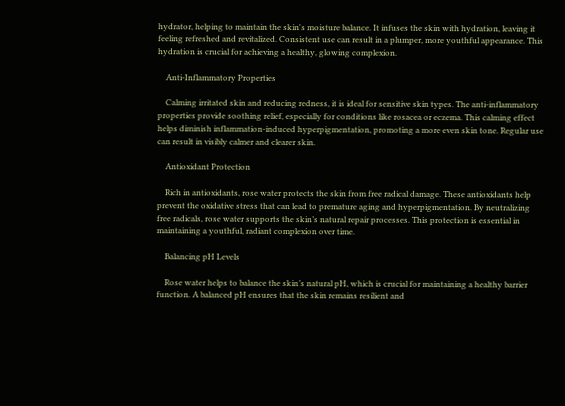hydrator, helping to maintain the skin's moisture balance. It infuses the skin with hydration, leaving it feeling refreshed and revitalized. Consistent use can result in a plumper, more youthful appearance. This hydration is crucial for achieving a healthy, glowing complexion.

    Anti-Inflammatory Properties

    Calming irritated skin and reducing redness, it is ideal for sensitive skin types. The anti-inflammatory properties provide soothing relief, especially for conditions like rosacea or eczema. This calming effect helps diminish inflammation-induced hyperpigmentation, promoting a more even skin tone. Regular use can result in visibly calmer and clearer skin.

    Antioxidant Protection

    Rich in antioxidants, rose water protects the skin from free radical damage. These antioxidants help prevent the oxidative stress that can lead to premature aging and hyperpigmentation. By neutralizing free radicals, rose water supports the skin’s natural repair processes. This protection is essential in maintaining a youthful, radiant complexion over time.

    Balancing pH Levels

    Rose water helps to balance the skin’s natural pH, which is crucial for maintaining a healthy barrier function. A balanced pH ensures that the skin remains resilient and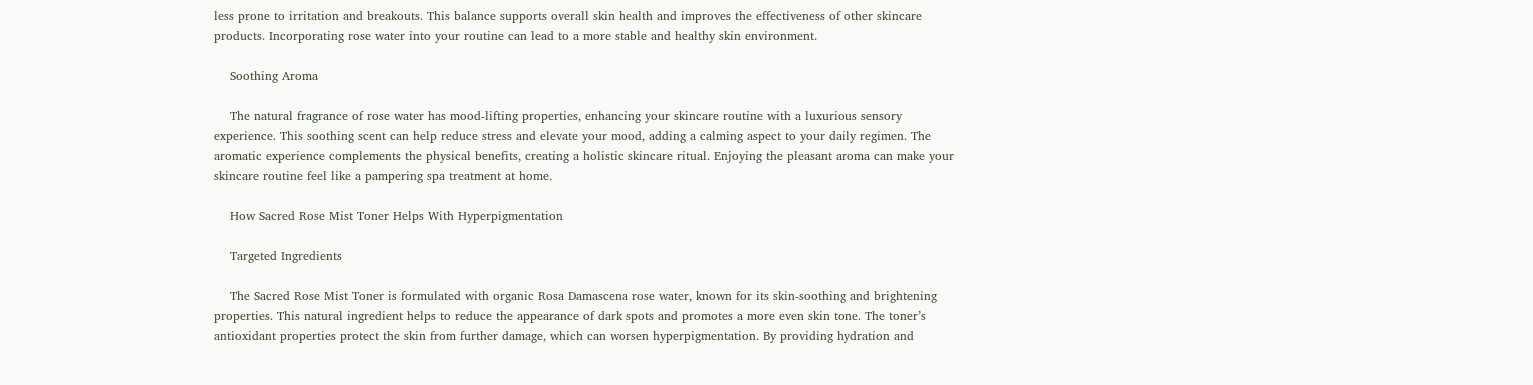less prone to irritation and breakouts. This balance supports overall skin health and improves the effectiveness of other skincare products. Incorporating rose water into your routine can lead to a more stable and healthy skin environment.

    Soothing Aroma

    The natural fragrance of rose water has mood-lifting properties, enhancing your skincare routine with a luxurious sensory experience. This soothing scent can help reduce stress and elevate your mood, adding a calming aspect to your daily regimen. The aromatic experience complements the physical benefits, creating a holistic skincare ritual. Enjoying the pleasant aroma can make your skincare routine feel like a pampering spa treatment at home.

    How Sacred Rose Mist Toner Helps With Hyperpigmentation

    Targeted Ingredients

    The Sacred Rose Mist Toner is formulated with organic Rosa Damascena rose water, known for its skin-soothing and brightening properties. This natural ingredient helps to reduce the appearance of dark spots and promotes a more even skin tone. The toner’s antioxidant properties protect the skin from further damage, which can worsen hyperpigmentation. By providing hydration and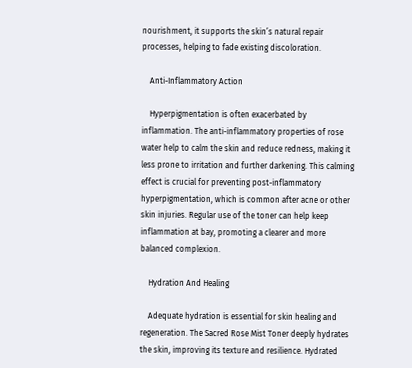nourishment, it supports the skin’s natural repair processes, helping to fade existing discoloration.

    Anti-Inflammatory Action

    Hyperpigmentation is often exacerbated by inflammation. The anti-inflammatory properties of rose water help to calm the skin and reduce redness, making it less prone to irritation and further darkening. This calming effect is crucial for preventing post-inflammatory hyperpigmentation, which is common after acne or other skin injuries. Regular use of the toner can help keep inflammation at bay, promoting a clearer and more balanced complexion.

    Hydration And Healing

    Adequate hydration is essential for skin healing and regeneration. The Sacred Rose Mist Toner deeply hydrates the skin, improving its texture and resilience. Hydrated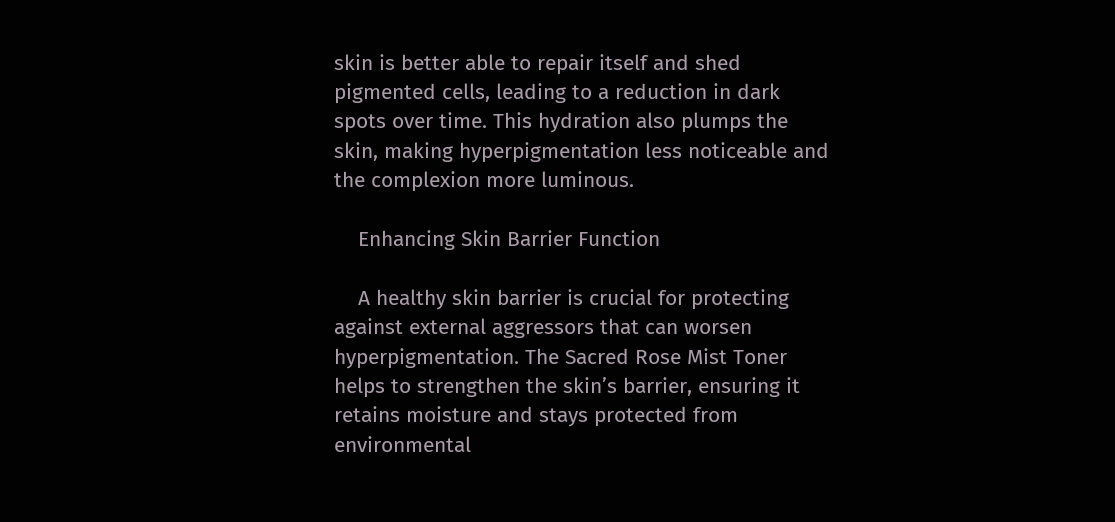skin is better able to repair itself and shed pigmented cells, leading to a reduction in dark spots over time. This hydration also plumps the skin, making hyperpigmentation less noticeable and the complexion more luminous.

    Enhancing Skin Barrier Function

    A healthy skin barrier is crucial for protecting against external aggressors that can worsen hyperpigmentation. The Sacred Rose Mist Toner helps to strengthen the skin’s barrier, ensuring it retains moisture and stays protected from environmental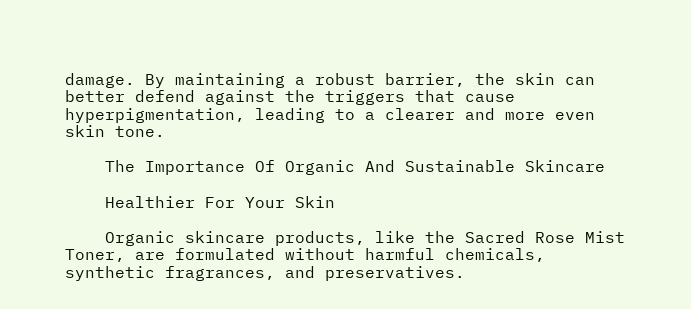damage. By maintaining a robust barrier, the skin can better defend against the triggers that cause hyperpigmentation, leading to a clearer and more even skin tone.

    The Importance Of Organic And Sustainable Skincare

    Healthier For Your Skin

    Organic skincare products, like the Sacred Rose Mist Toner, are formulated without harmful chemicals, synthetic fragrances, and preservatives.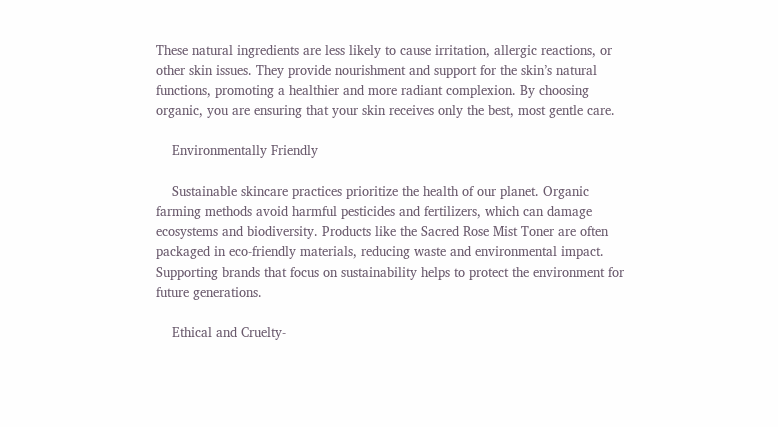These natural ingredients are less likely to cause irritation, allergic reactions, or other skin issues. They provide nourishment and support for the skin’s natural functions, promoting a healthier and more radiant complexion. By choosing organic, you are ensuring that your skin receives only the best, most gentle care.

    Environmentally Friendly

    Sustainable skincare practices prioritize the health of our planet. Organic farming methods avoid harmful pesticides and fertilizers, which can damage ecosystems and biodiversity. Products like the Sacred Rose Mist Toner are often packaged in eco-friendly materials, reducing waste and environmental impact. Supporting brands that focus on sustainability helps to protect the environment for future generations.

    Ethical and Cruelty-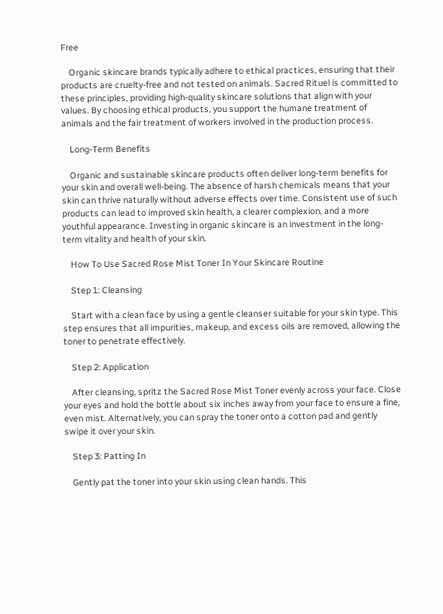Free

    Organic skincare brands typically adhere to ethical practices, ensuring that their products are cruelty-free and not tested on animals. Sacred Rituel is committed to these principles, providing high-quality skincare solutions that align with your values. By choosing ethical products, you support the humane treatment of animals and the fair treatment of workers involved in the production process.

    Long-Term Benefits

    Organic and sustainable skincare products often deliver long-term benefits for your skin and overall well-being. The absence of harsh chemicals means that your skin can thrive naturally without adverse effects over time. Consistent use of such products can lead to improved skin health, a clearer complexion, and a more youthful appearance. Investing in organic skincare is an investment in the long-term vitality and health of your skin.

    How To Use Sacred Rose Mist Toner In Your Skincare Routine

    Step 1: Cleansing

    Start with a clean face by using a gentle cleanser suitable for your skin type. This step ensures that all impurities, makeup, and excess oils are removed, allowing the toner to penetrate effectively.

    Step 2: Application

    After cleansing, spritz the Sacred Rose Mist Toner evenly across your face. Close your eyes and hold the bottle about six inches away from your face to ensure a fine, even mist. Alternatively, you can spray the toner onto a cotton pad and gently swipe it over your skin.

    Step 3: Patting In

    Gently pat the toner into your skin using clean hands. This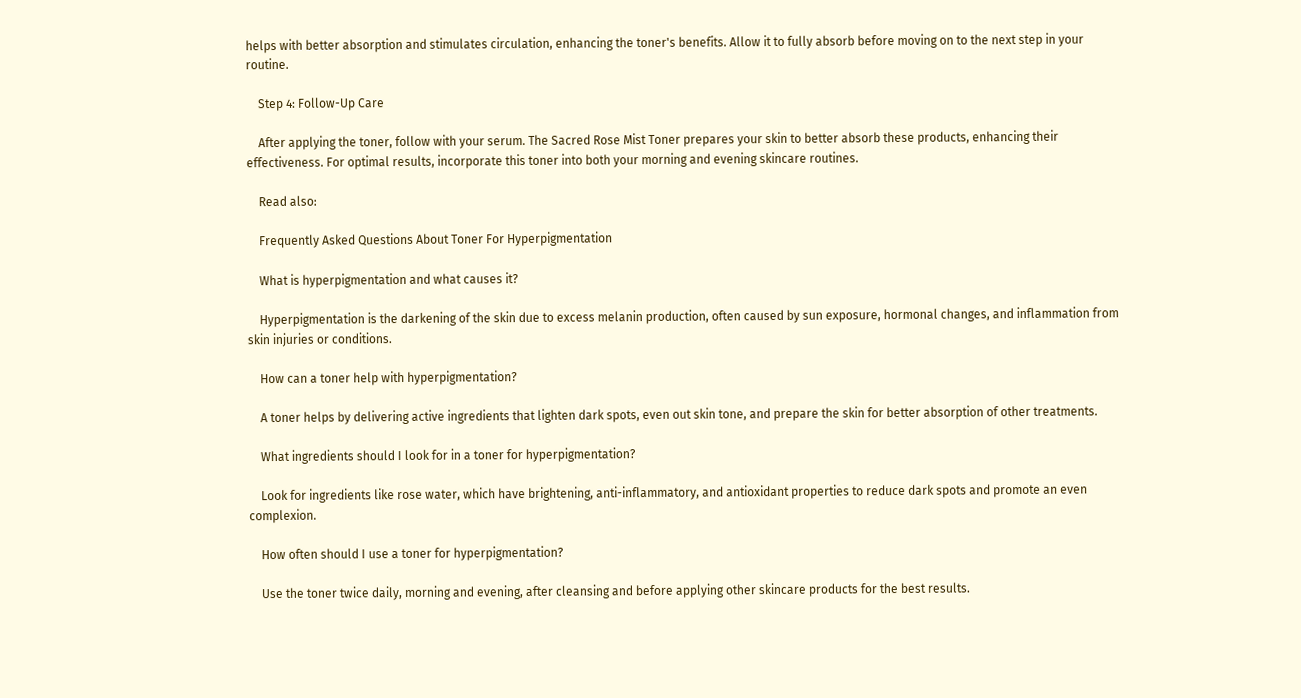helps with better absorption and stimulates circulation, enhancing the toner's benefits. Allow it to fully absorb before moving on to the next step in your routine.

    Step 4: Follow-Up Care

    After applying the toner, follow with your serum. The Sacred Rose Mist Toner prepares your skin to better absorb these products, enhancing their effectiveness. For optimal results, incorporate this toner into both your morning and evening skincare routines.

    Read also:

    Frequently Asked Questions About Toner For Hyperpigmentation

    What is hyperpigmentation and what causes it?

    Hyperpigmentation is the darkening of the skin due to excess melanin production, often caused by sun exposure, hormonal changes, and inflammation from skin injuries or conditions.

    How can a toner help with hyperpigmentation?

    A toner helps by delivering active ingredients that lighten dark spots, even out skin tone, and prepare the skin for better absorption of other treatments.

    What ingredients should I look for in a toner for hyperpigmentation?

    Look for ingredients like rose water, which have brightening, anti-inflammatory, and antioxidant properties to reduce dark spots and promote an even complexion.

    How often should I use a toner for hyperpigmentation?

    Use the toner twice daily, morning and evening, after cleansing and before applying other skincare products for the best results.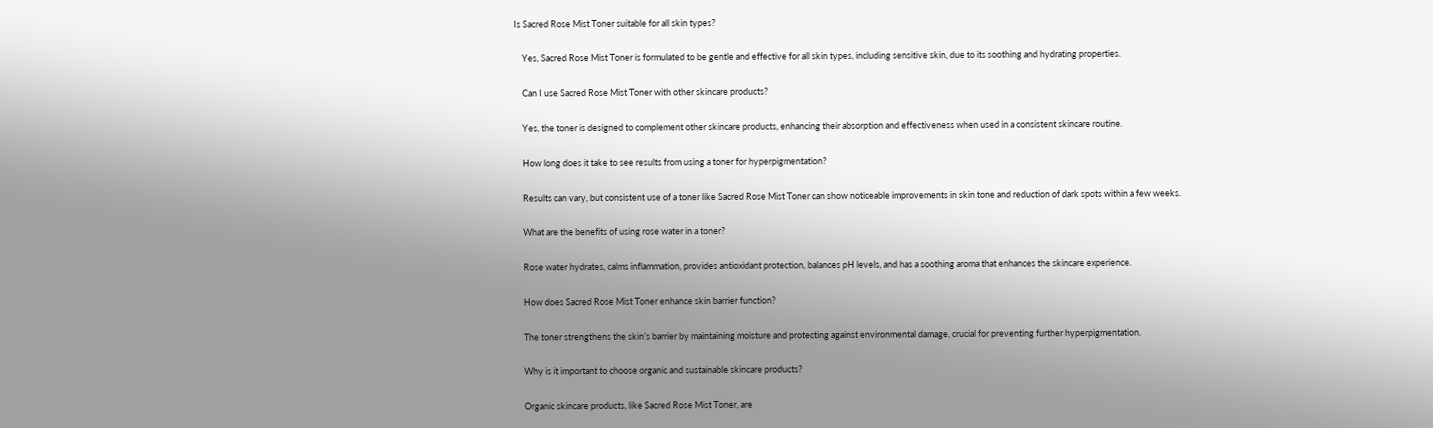Is Sacred Rose Mist Toner suitable for all skin types?

    Yes, Sacred Rose Mist Toner is formulated to be gentle and effective for all skin types, including sensitive skin, due to its soothing and hydrating properties.

    Can I use Sacred Rose Mist Toner with other skincare products?

    Yes, the toner is designed to complement other skincare products, enhancing their absorption and effectiveness when used in a consistent skincare routine.

    How long does it take to see results from using a toner for hyperpigmentation?

    Results can vary, but consistent use of a toner like Sacred Rose Mist Toner can show noticeable improvements in skin tone and reduction of dark spots within a few weeks.

    What are the benefits of using rose water in a toner?

    Rose water hydrates, calms inflammation, provides antioxidant protection, balances pH levels, and has a soothing aroma that enhances the skincare experience.

    How does Sacred Rose Mist Toner enhance skin barrier function?

    The toner strengthens the skin’s barrier by maintaining moisture and protecting against environmental damage, crucial for preventing further hyperpigmentation.

    Why is it important to choose organic and sustainable skincare products?

    Organic skincare products, like Sacred Rose Mist Toner, are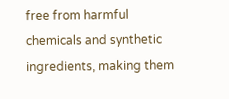free from harmful chemicals and synthetic ingredients, making them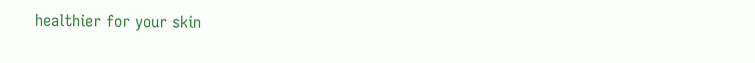healthier for your skin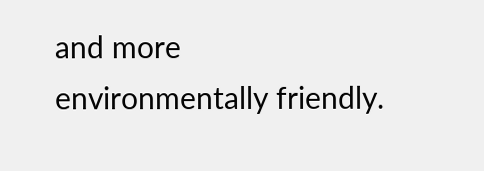and more environmentally friendly.